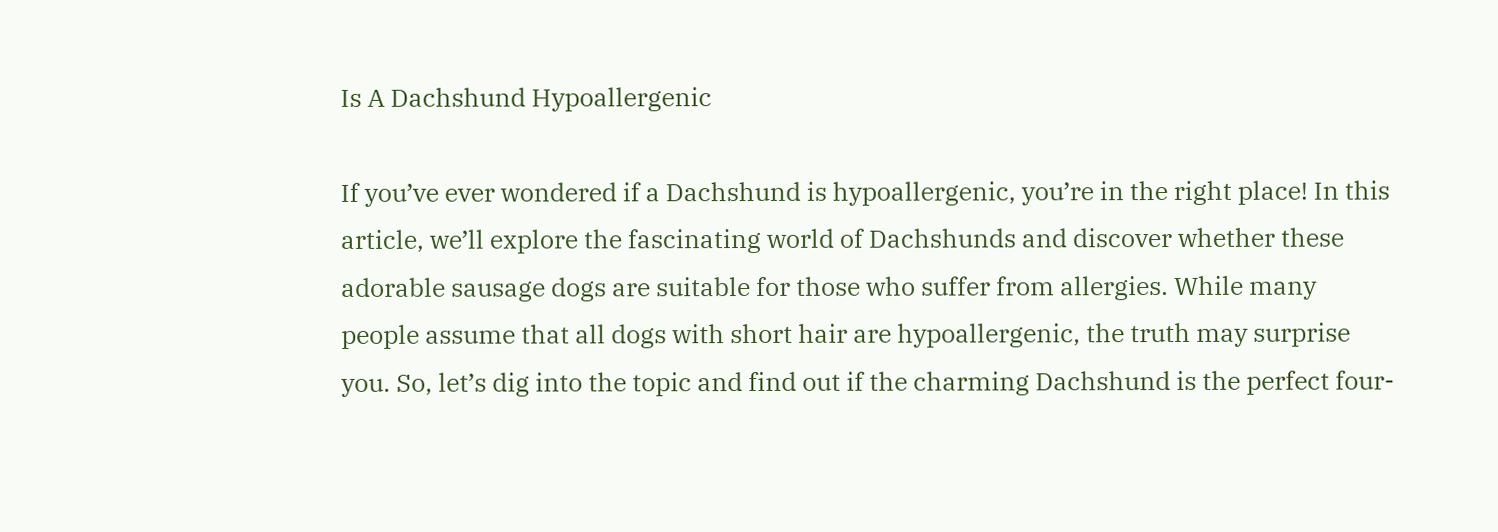Is A Dachshund Hypoallergenic

If you’ve ever wondered if a Dachshund is hypoallergenic, you’re in the right place! In this article, we’ll explore the fascinating world of Dachshunds and discover whether these adorable sausage dogs are suitable for those who suffer from allergies. While many people assume that all dogs with short hair are hypoallergenic, the truth may surprise you. So, let’s dig into the topic and find out if the charming Dachshund is the perfect four-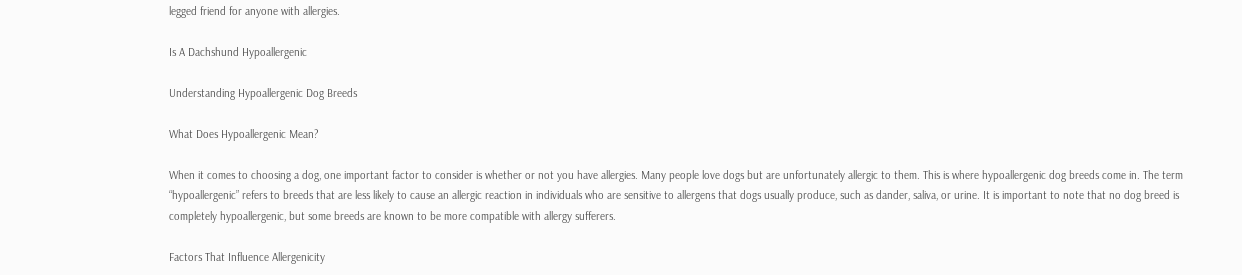legged friend for anyone with allergies.

Is A Dachshund Hypoallergenic

Understanding Hypoallergenic Dog Breeds

What Does Hypoallergenic Mean?

When it comes to choosing a dog, one important factor to consider is whether or not you have allergies. Many people love dogs but are unfortunately allergic to them. This is where hypoallergenic dog breeds come in. The term “hypoallergenic” refers to breeds that are less likely to cause an allergic reaction in individuals who are sensitive to allergens that dogs usually produce, such as dander, saliva, or urine. It is important to note that no dog breed is completely hypoallergenic, but some breeds are known to be more compatible with allergy sufferers.

Factors That Influence Allergenicity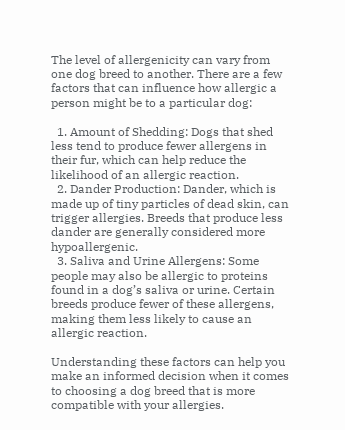The level of allergenicity can vary from one dog breed to another. There are a few factors that can influence how allergic a person might be to a particular dog:

  1. Amount of Shedding: Dogs that shed less tend to produce fewer allergens in their fur, which can help reduce the likelihood of an allergic reaction.
  2. Dander Production: Dander, which is made up of tiny particles of dead skin, can trigger allergies. Breeds that produce less dander are generally considered more hypoallergenic.
  3. Saliva and Urine Allergens: Some people may also be allergic to proteins found in a dog’s saliva or urine. Certain breeds produce fewer of these allergens, making them less likely to cause an allergic reaction.

Understanding these factors can help you make an informed decision when it comes to choosing a dog breed that is more compatible with your allergies.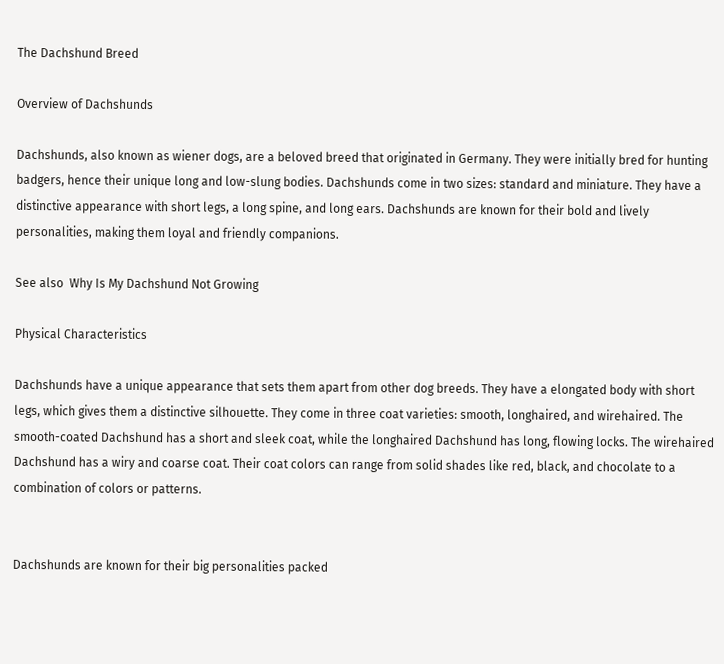The Dachshund Breed

Overview of Dachshunds

Dachshunds, also known as wiener dogs, are a beloved breed that originated in Germany. They were initially bred for hunting badgers, hence their unique long and low-slung bodies. Dachshunds come in two sizes: standard and miniature. They have a distinctive appearance with short legs, a long spine, and long ears. Dachshunds are known for their bold and lively personalities, making them loyal and friendly companions.

See also  Why Is My Dachshund Not Growing

Physical Characteristics

Dachshunds have a unique appearance that sets them apart from other dog breeds. They have a elongated body with short legs, which gives them a distinctive silhouette. They come in three coat varieties: smooth, longhaired, and wirehaired. The smooth-coated Dachshund has a short and sleek coat, while the longhaired Dachshund has long, flowing locks. The wirehaired Dachshund has a wiry and coarse coat. Their coat colors can range from solid shades like red, black, and chocolate to a combination of colors or patterns.


Dachshunds are known for their big personalities packed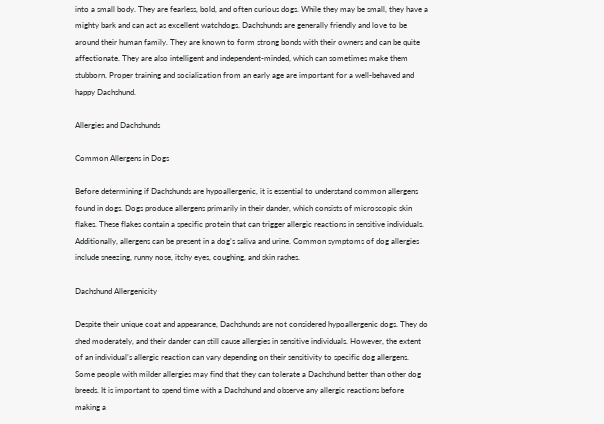into a small body. They are fearless, bold, and often curious dogs. While they may be small, they have a mighty bark and can act as excellent watchdogs. Dachshunds are generally friendly and love to be around their human family. They are known to form strong bonds with their owners and can be quite affectionate. They are also intelligent and independent-minded, which can sometimes make them stubborn. Proper training and socialization from an early age are important for a well-behaved and happy Dachshund.

Allergies and Dachshunds

Common Allergens in Dogs

Before determining if Dachshunds are hypoallergenic, it is essential to understand common allergens found in dogs. Dogs produce allergens primarily in their dander, which consists of microscopic skin flakes. These flakes contain a specific protein that can trigger allergic reactions in sensitive individuals. Additionally, allergens can be present in a dog’s saliva and urine. Common symptoms of dog allergies include sneezing, runny nose, itchy eyes, coughing, and skin rashes.

Dachshund Allergenicity

Despite their unique coat and appearance, Dachshunds are not considered hypoallergenic dogs. They do shed moderately, and their dander can still cause allergies in sensitive individuals. However, the extent of an individual’s allergic reaction can vary depending on their sensitivity to specific dog allergens. Some people with milder allergies may find that they can tolerate a Dachshund better than other dog breeds. It is important to spend time with a Dachshund and observe any allergic reactions before making a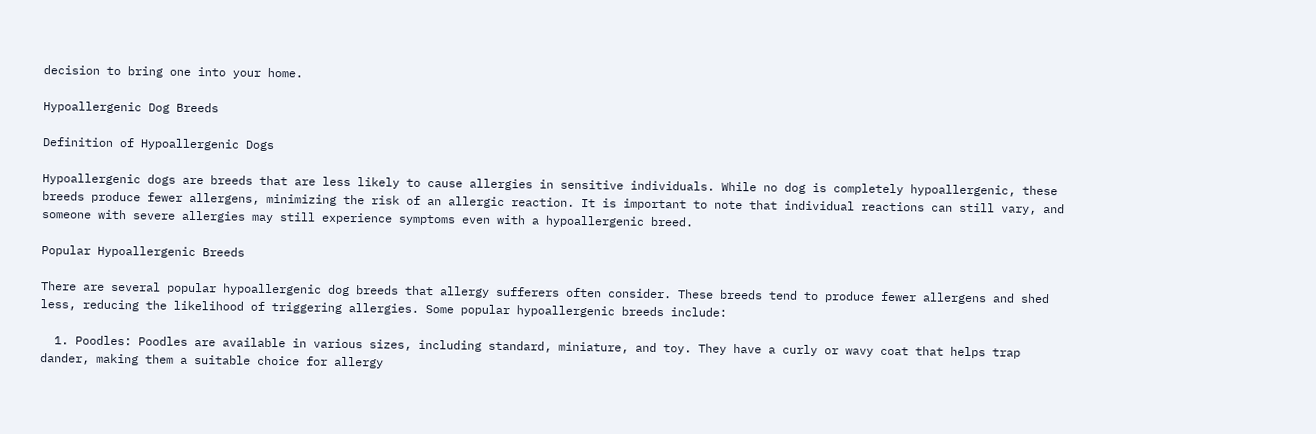decision to bring one into your home.

Hypoallergenic Dog Breeds

Definition of Hypoallergenic Dogs

Hypoallergenic dogs are breeds that are less likely to cause allergies in sensitive individuals. While no dog is completely hypoallergenic, these breeds produce fewer allergens, minimizing the risk of an allergic reaction. It is important to note that individual reactions can still vary, and someone with severe allergies may still experience symptoms even with a hypoallergenic breed.

Popular Hypoallergenic Breeds

There are several popular hypoallergenic dog breeds that allergy sufferers often consider. These breeds tend to produce fewer allergens and shed less, reducing the likelihood of triggering allergies. Some popular hypoallergenic breeds include:

  1. Poodles: Poodles are available in various sizes, including standard, miniature, and toy. They have a curly or wavy coat that helps trap dander, making them a suitable choice for allergy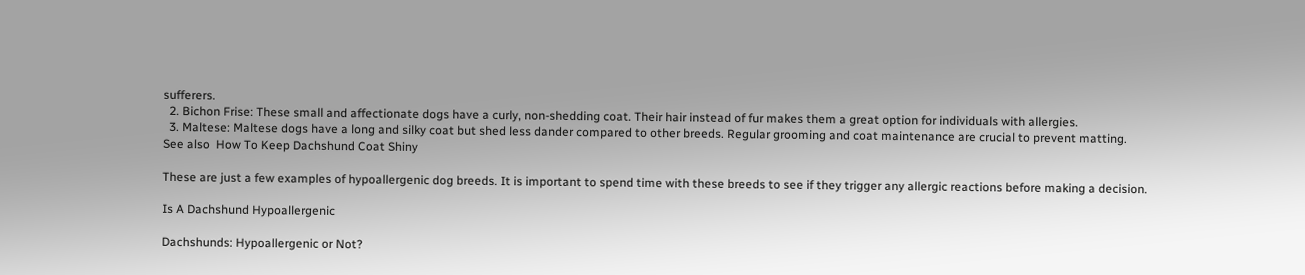sufferers.
  2. Bichon Frise: These small and affectionate dogs have a curly, non-shedding coat. Their hair instead of fur makes them a great option for individuals with allergies.
  3. Maltese: Maltese dogs have a long and silky coat but shed less dander compared to other breeds. Regular grooming and coat maintenance are crucial to prevent matting.
See also  How To Keep Dachshund Coat Shiny

These are just a few examples of hypoallergenic dog breeds. It is important to spend time with these breeds to see if they trigger any allergic reactions before making a decision.

Is A Dachshund Hypoallergenic

Dachshunds: Hypoallergenic or Not?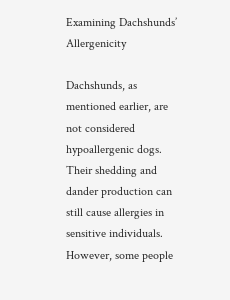Examining Dachshunds’ Allergenicity

Dachshunds, as mentioned earlier, are not considered hypoallergenic dogs. Their shedding and dander production can still cause allergies in sensitive individuals. However, some people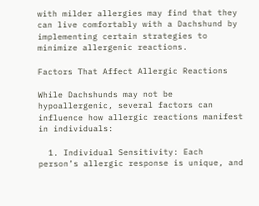with milder allergies may find that they can live comfortably with a Dachshund by implementing certain strategies to minimize allergenic reactions.

Factors That Affect Allergic Reactions

While Dachshunds may not be hypoallergenic, several factors can influence how allergic reactions manifest in individuals:

  1. Individual Sensitivity: Each person’s allergic response is unique, and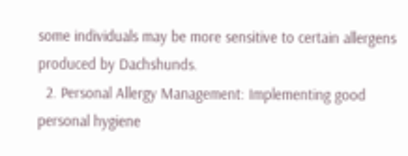some individuals may be more sensitive to certain allergens produced by Dachshunds.
  2. Personal Allergy Management: Implementing good personal hygiene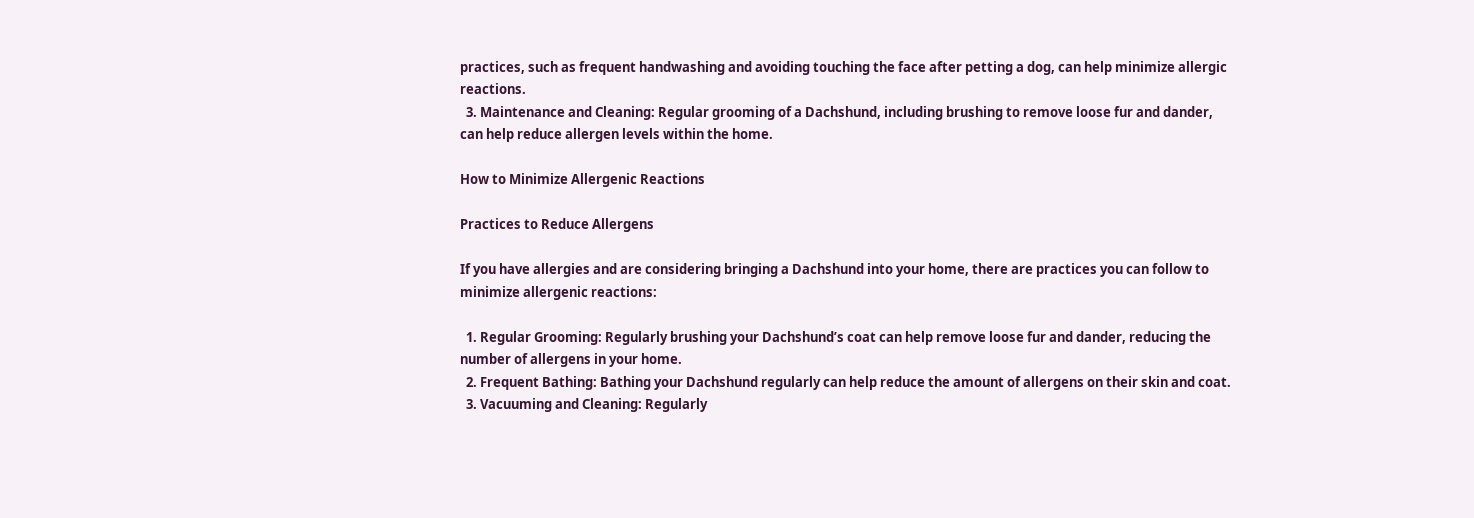practices, such as frequent handwashing and avoiding touching the face after petting a dog, can help minimize allergic reactions.
  3. Maintenance and Cleaning: Regular grooming of a Dachshund, including brushing to remove loose fur and dander, can help reduce allergen levels within the home.

How to Minimize Allergenic Reactions

Practices to Reduce Allergens

If you have allergies and are considering bringing a Dachshund into your home, there are practices you can follow to minimize allergenic reactions:

  1. Regular Grooming: Regularly brushing your Dachshund’s coat can help remove loose fur and dander, reducing the number of allergens in your home.
  2. Frequent Bathing: Bathing your Dachshund regularly can help reduce the amount of allergens on their skin and coat.
  3. Vacuuming and Cleaning: Regularly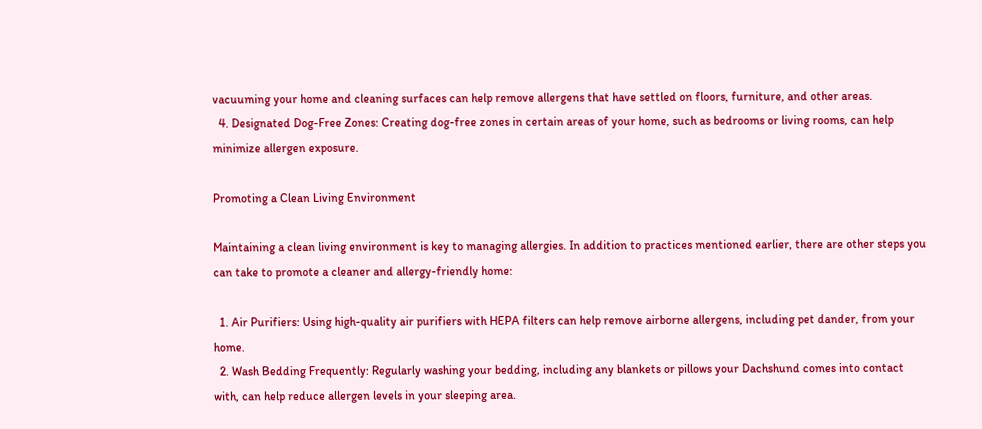vacuuming your home and cleaning surfaces can help remove allergens that have settled on floors, furniture, and other areas.
  4. Designated Dog-Free Zones: Creating dog-free zones in certain areas of your home, such as bedrooms or living rooms, can help minimize allergen exposure.

Promoting a Clean Living Environment

Maintaining a clean living environment is key to managing allergies. In addition to practices mentioned earlier, there are other steps you can take to promote a cleaner and allergy-friendly home:

  1. Air Purifiers: Using high-quality air purifiers with HEPA filters can help remove airborne allergens, including pet dander, from your home.
  2. Wash Bedding Frequently: Regularly washing your bedding, including any blankets or pillows your Dachshund comes into contact with, can help reduce allergen levels in your sleeping area.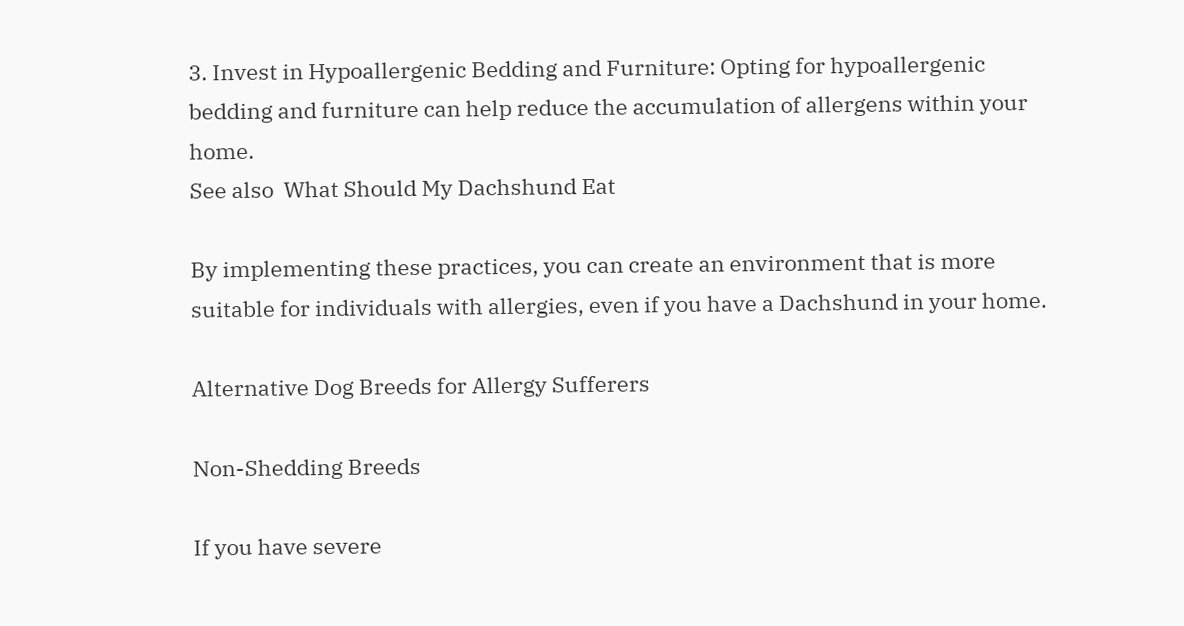3. Invest in Hypoallergenic Bedding and Furniture: Opting for hypoallergenic bedding and furniture can help reduce the accumulation of allergens within your home.
See also  What Should My Dachshund Eat

By implementing these practices, you can create an environment that is more suitable for individuals with allergies, even if you have a Dachshund in your home.

Alternative Dog Breeds for Allergy Sufferers

Non-Shedding Breeds

If you have severe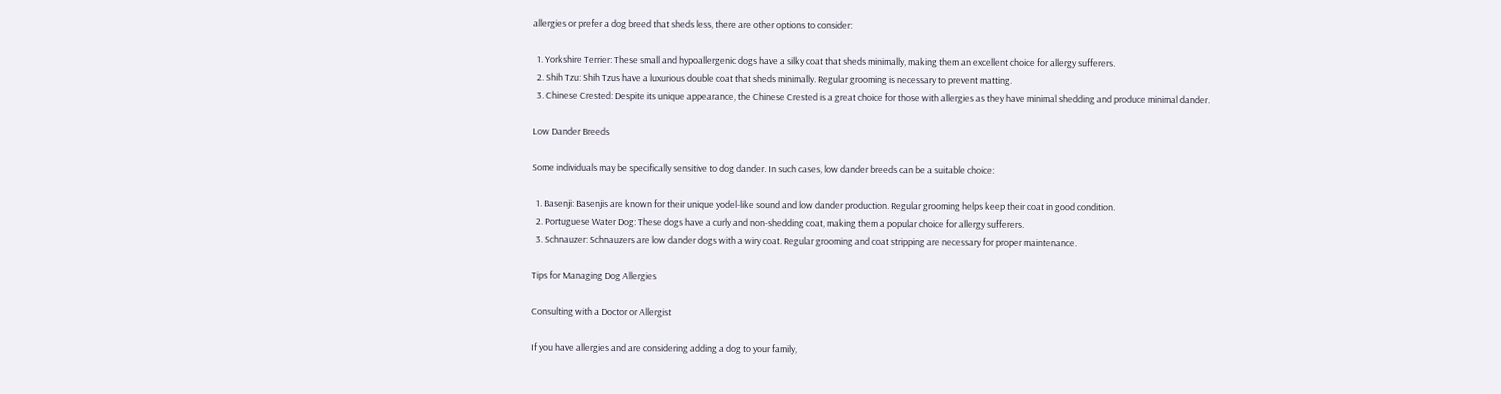allergies or prefer a dog breed that sheds less, there are other options to consider:

  1. Yorkshire Terrier: These small and hypoallergenic dogs have a silky coat that sheds minimally, making them an excellent choice for allergy sufferers.
  2. Shih Tzu: Shih Tzus have a luxurious double coat that sheds minimally. Regular grooming is necessary to prevent matting.
  3. Chinese Crested: Despite its unique appearance, the Chinese Crested is a great choice for those with allergies as they have minimal shedding and produce minimal dander.

Low Dander Breeds

Some individuals may be specifically sensitive to dog dander. In such cases, low dander breeds can be a suitable choice:

  1. Basenji: Basenjis are known for their unique yodel-like sound and low dander production. Regular grooming helps keep their coat in good condition.
  2. Portuguese Water Dog: These dogs have a curly and non-shedding coat, making them a popular choice for allergy sufferers.
  3. Schnauzer: Schnauzers are low dander dogs with a wiry coat. Regular grooming and coat stripping are necessary for proper maintenance.

Tips for Managing Dog Allergies

Consulting with a Doctor or Allergist

If you have allergies and are considering adding a dog to your family,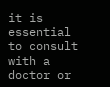it is essential to consult with a doctor or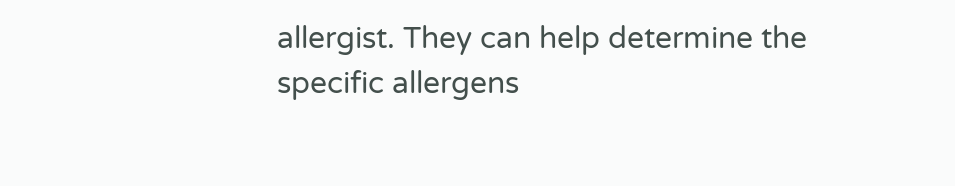allergist. They can help determine the specific allergens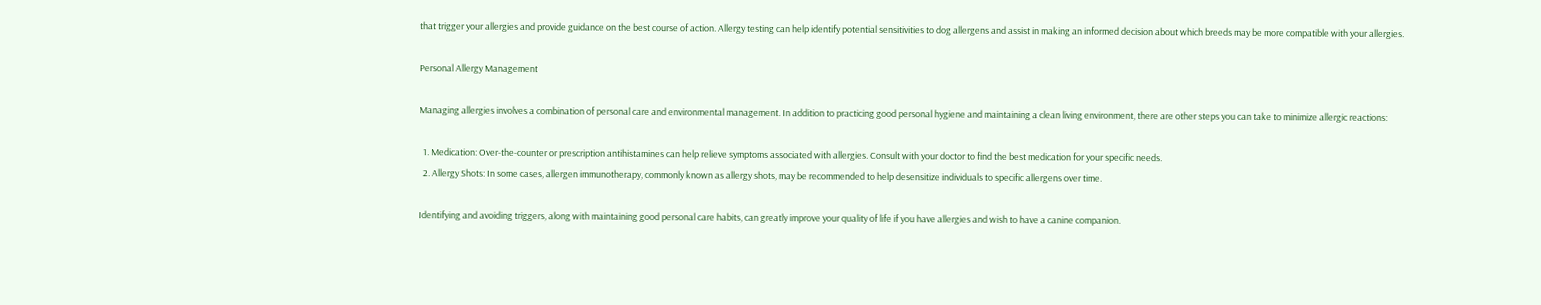that trigger your allergies and provide guidance on the best course of action. Allergy testing can help identify potential sensitivities to dog allergens and assist in making an informed decision about which breeds may be more compatible with your allergies.

Personal Allergy Management

Managing allergies involves a combination of personal care and environmental management. In addition to practicing good personal hygiene and maintaining a clean living environment, there are other steps you can take to minimize allergic reactions:

  1. Medication: Over-the-counter or prescription antihistamines can help relieve symptoms associated with allergies. Consult with your doctor to find the best medication for your specific needs.
  2. Allergy Shots: In some cases, allergen immunotherapy, commonly known as allergy shots, may be recommended to help desensitize individuals to specific allergens over time.

Identifying and avoiding triggers, along with maintaining good personal care habits, can greatly improve your quality of life if you have allergies and wish to have a canine companion.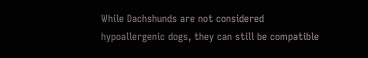While Dachshunds are not considered hypoallergenic dogs, they can still be compatible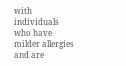with individuals who have milder allergies and are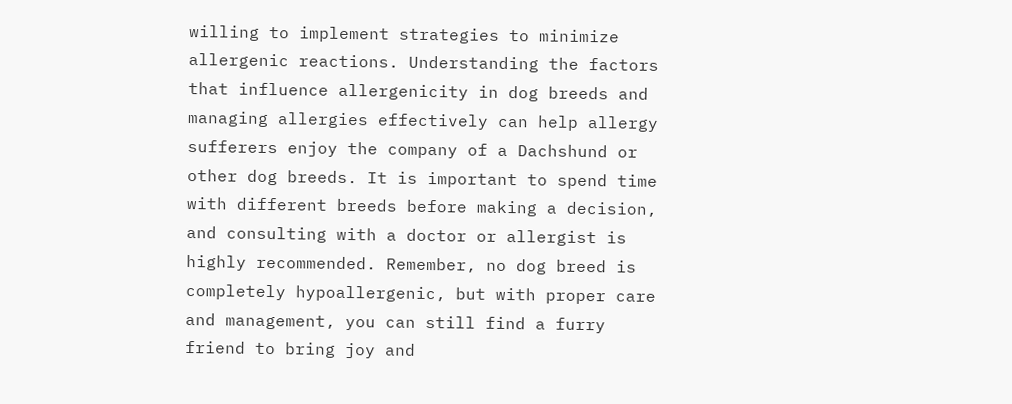willing to implement strategies to minimize allergenic reactions. Understanding the factors that influence allergenicity in dog breeds and managing allergies effectively can help allergy sufferers enjoy the company of a Dachshund or other dog breeds. It is important to spend time with different breeds before making a decision, and consulting with a doctor or allergist is highly recommended. Remember, no dog breed is completely hypoallergenic, but with proper care and management, you can still find a furry friend to bring joy and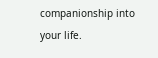companionship into your life.